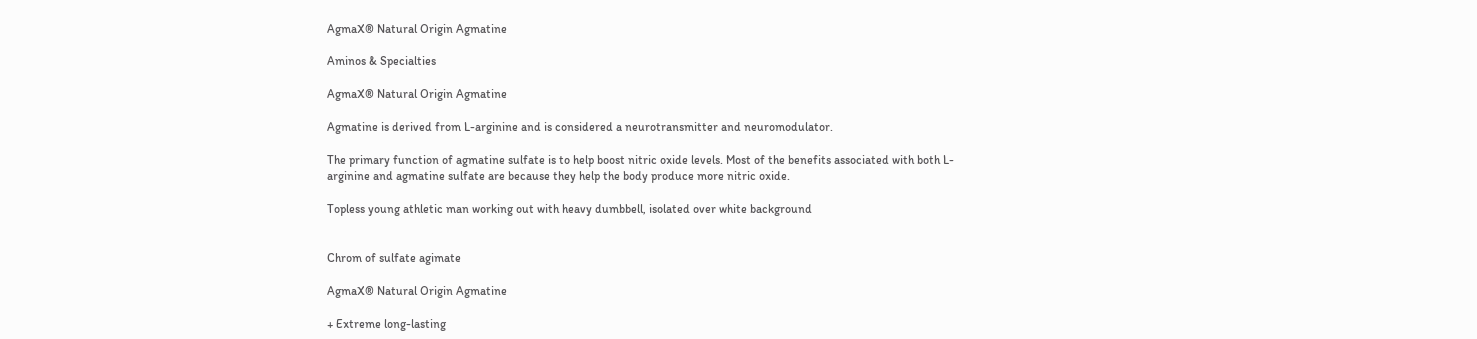AgmaX® Natural Origin Agmatine

Aminos & Specialties

AgmaX® Natural Origin Agmatine

Agmatine is derived from L-arginine and is considered a neurotransmitter and neuromodulator.

The primary function of agmatine sulfate is to help boost nitric oxide levels. Most of the benefits associated with both L-arginine and agmatine sulfate are because they help the body produce more nitric oxide.

Topless young athletic man working out with heavy dumbbell, isolated over white background


Chrom of sulfate agimate

AgmaX® Natural Origin Agmatine

+ Extreme long-lasting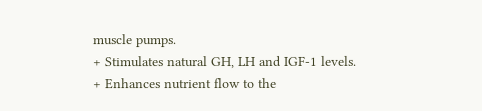muscle pumps.
+ Stimulates natural GH, LH and IGF-1 levels.
+ Enhances nutrient flow to the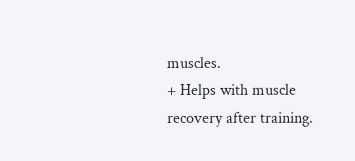muscles.
+ Helps with muscle recovery after training.